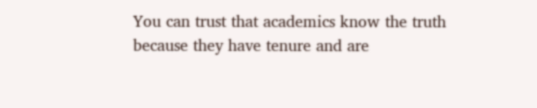You can trust that academics know the truth because they have tenure and are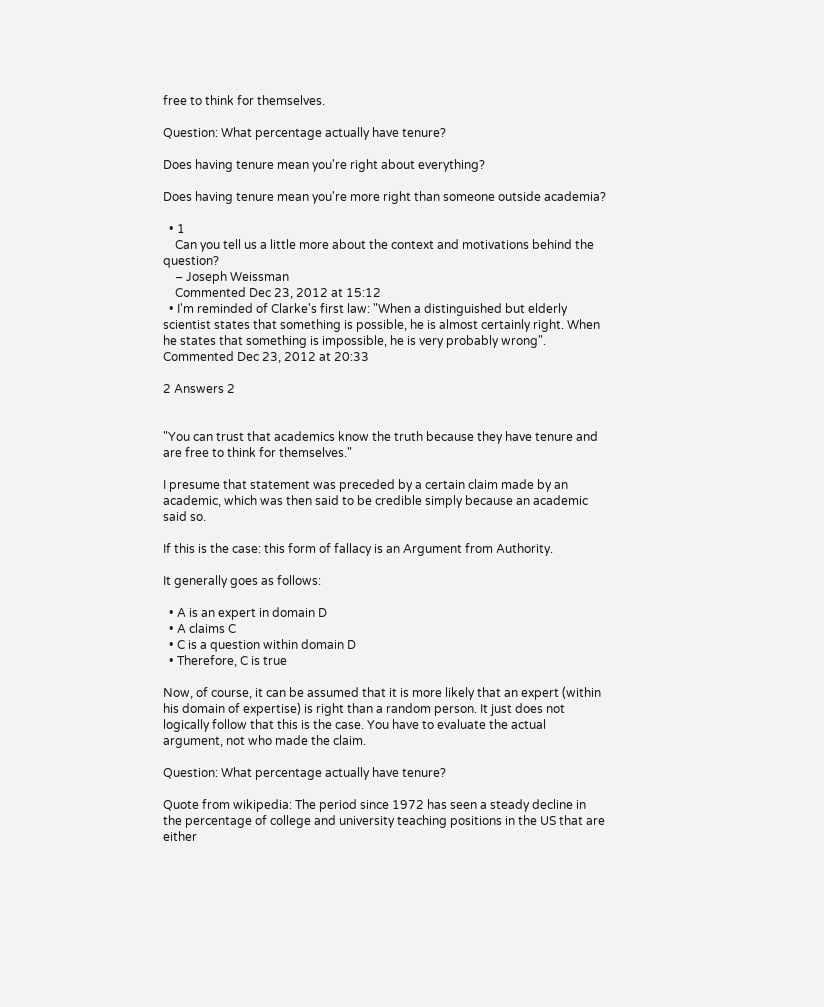free to think for themselves.

Question: What percentage actually have tenure?

Does having tenure mean you're right about everything?

Does having tenure mean you're more right than someone outside academia?

  • 1
    Can you tell us a little more about the context and motivations behind the question?
    – Joseph Weissman
    Commented Dec 23, 2012 at 15:12
  • I'm reminded of Clarke's first law: "When a distinguished but elderly scientist states that something is possible, he is almost certainly right. When he states that something is impossible, he is very probably wrong". Commented Dec 23, 2012 at 20:33

2 Answers 2


"You can trust that academics know the truth because they have tenure and are free to think for themselves."

I presume that statement was preceded by a certain claim made by an academic, which was then said to be credible simply because an academic said so.

If this is the case: this form of fallacy is an Argument from Authority.

It generally goes as follows:

  • A is an expert in domain D
  • A claims C
  • C is a question within domain D
  • Therefore, C is true

Now, of course, it can be assumed that it is more likely that an expert (within his domain of expertise) is right than a random person. It just does not logically follow that this is the case. You have to evaluate the actual argument, not who made the claim.

Question: What percentage actually have tenure?

Quote from wikipedia: The period since 1972 has seen a steady decline in the percentage of college and university teaching positions in the US that are either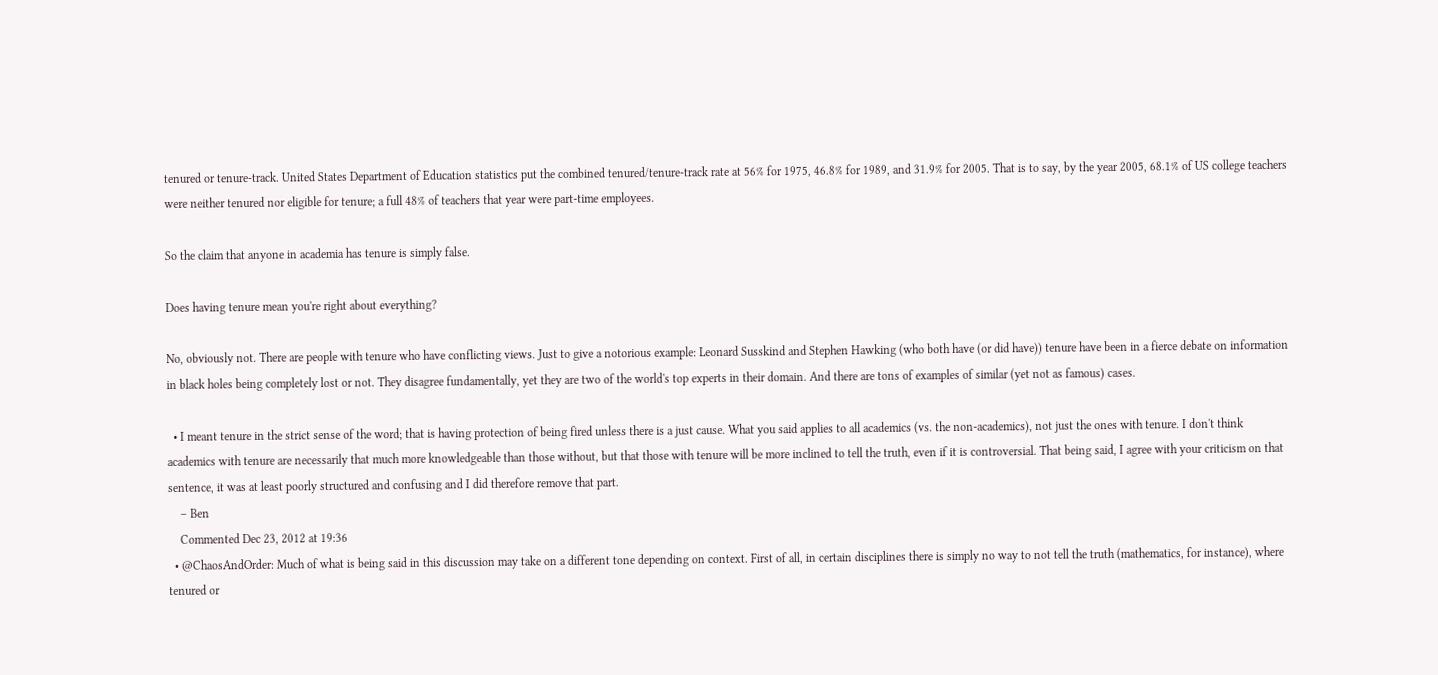tenured or tenure-track. United States Department of Education statistics put the combined tenured/tenure-track rate at 56% for 1975, 46.8% for 1989, and 31.9% for 2005. That is to say, by the year 2005, 68.1% of US college teachers were neither tenured nor eligible for tenure; a full 48% of teachers that year were part-time employees.

So the claim that anyone in academia has tenure is simply false.

Does having tenure mean you're right about everything?

No, obviously not. There are people with tenure who have conflicting views. Just to give a notorious example: Leonard Susskind and Stephen Hawking (who both have (or did have)) tenure have been in a fierce debate on information in black holes being completely lost or not. They disagree fundamentally, yet they are two of the world's top experts in their domain. And there are tons of examples of similar (yet not as famous) cases.

  • I meant tenure in the strict sense of the word; that is having protection of being fired unless there is a just cause. What you said applies to all academics (vs. the non-academics), not just the ones with tenure. I don't think academics with tenure are necessarily that much more knowledgeable than those without, but that those with tenure will be more inclined to tell the truth, even if it is controversial. That being said, I agree with your criticism on that sentence, it was at least poorly structured and confusing and I did therefore remove that part.
    – Ben
    Commented Dec 23, 2012 at 19:36
  • @ChaosAndOrder: Much of what is being said in this discussion may take on a different tone depending on context. First of all, in certain disciplines there is simply no way to not tell the truth (mathematics, for instance), where tenured or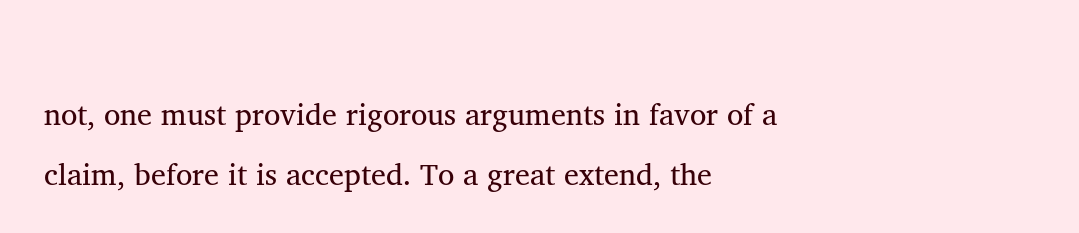not, one must provide rigorous arguments in favor of a claim, before it is accepted. To a great extend, the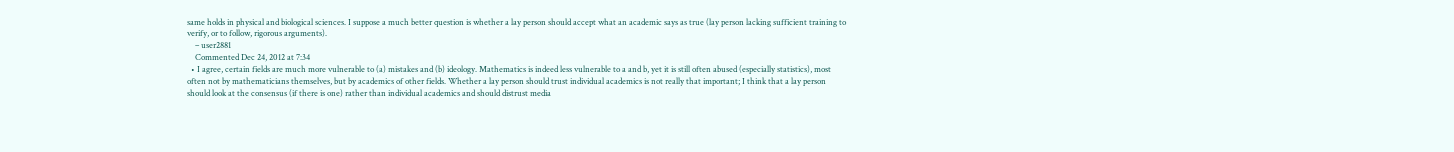same holds in physical and biological sciences. I suppose a much better question is whether a lay person should accept what an academic says as true (lay person lacking sufficient training to verify, or to follow, rigorous arguments).
    – user2881
    Commented Dec 24, 2012 at 7:34
  • I agree, certain fields are much more vulnerable to (a) mistakes and (b) ideology. Mathematics is indeed less vulnerable to a and b, yet it is still often abused (especially statistics), most often not by mathematicians themselves, but by academics of other fields. Whether a lay person should trust individual academics is not really that important; I think that a lay person should look at the consensus (if there is one) rather than individual academics and should distrust media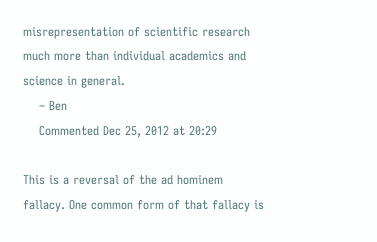misrepresentation of scientific research much more than individual academics and science in general.
    – Ben
    Commented Dec 25, 2012 at 20:29

This is a reversal of the ad hominem fallacy. One common form of that fallacy is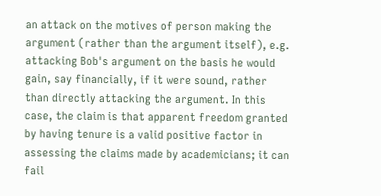an attack on the motives of person making the argument (rather than the argument itself), e.g. attacking Bob's argument on the basis he would gain, say financially, if it were sound, rather than directly attacking the argument. In this case, the claim is that apparent freedom granted by having tenure is a valid positive factor in assessing the claims made by academicians; it can fail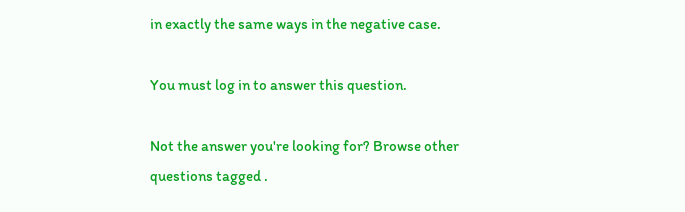in exactly the same ways in the negative case.

You must log in to answer this question.

Not the answer you're looking for? Browse other questions tagged .